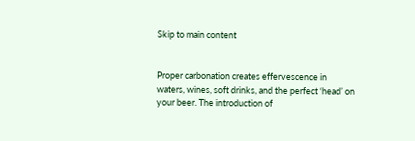Skip to main content


Proper carbonation creates effervescence in waters, wines, soft drinks, and the perfect ‘head’ on your beer. The introduction of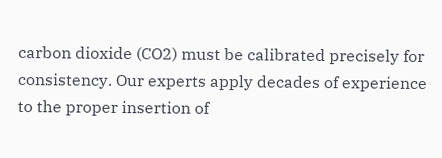carbon dioxide (CO2) must be calibrated precisely for consistency. Our experts apply decades of experience to the proper insertion of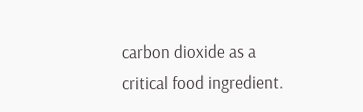carbon dioxide as a critical food ingredient.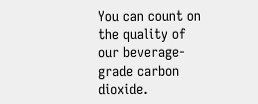You can count on the quality of our beverage-grade carbon dioxide.